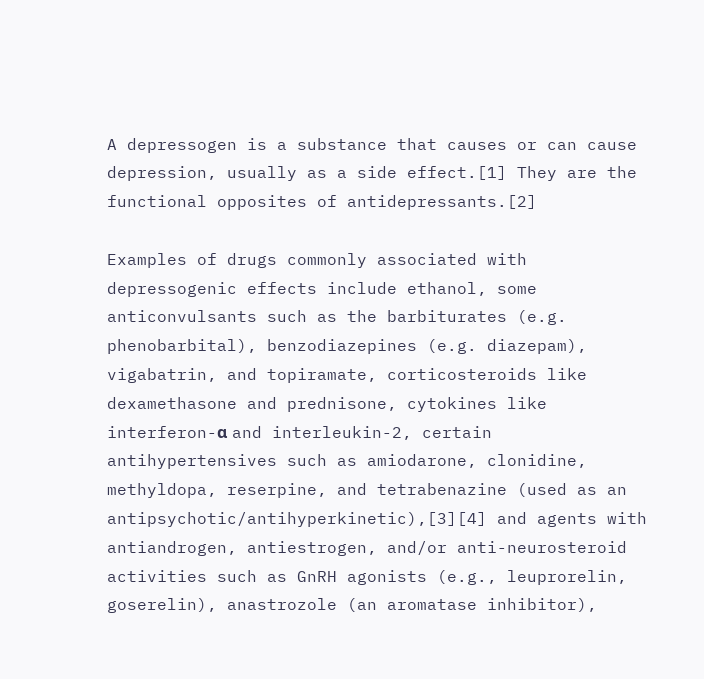A depressogen is a substance that causes or can cause depression, usually as a side effect.[1] They are the functional opposites of antidepressants.[2]

Examples of drugs commonly associated with depressogenic effects include ethanol, some anticonvulsants such as the barbiturates (e.g. phenobarbital), benzodiazepines (e.g. diazepam), vigabatrin, and topiramate, corticosteroids like dexamethasone and prednisone, cytokines like interferon-α and interleukin-2, certain antihypertensives such as amiodarone, clonidine, methyldopa, reserpine, and tetrabenazine (used as an antipsychotic/antihyperkinetic),[3][4] and agents with antiandrogen, antiestrogen, and/or anti-neurosteroid activities such as GnRH agonists (e.g., leuprorelin, goserelin), anastrozole (an aromatase inhibitor),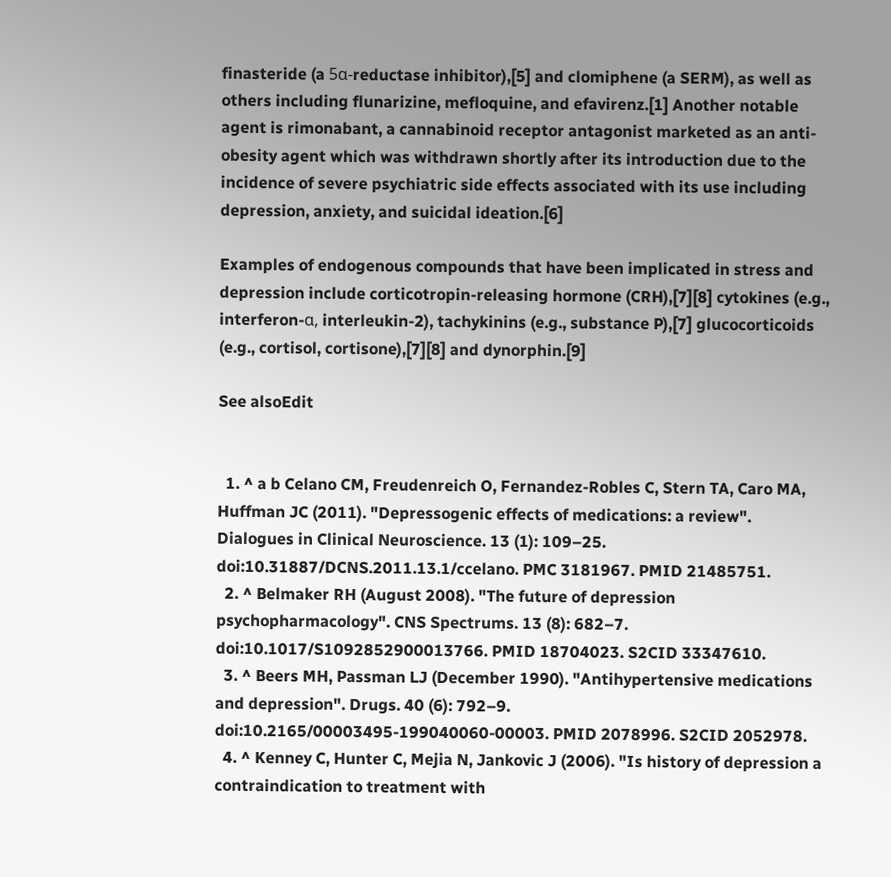finasteride (a 5α-reductase inhibitor),[5] and clomiphene (a SERM), as well as others including flunarizine, mefloquine, and efavirenz.[1] Another notable agent is rimonabant, a cannabinoid receptor antagonist marketed as an anti-obesity agent which was withdrawn shortly after its introduction due to the incidence of severe psychiatric side effects associated with its use including depression, anxiety, and suicidal ideation.[6]

Examples of endogenous compounds that have been implicated in stress and depression include corticotropin-releasing hormone (CRH),[7][8] cytokines (e.g., interferon-α, interleukin-2), tachykinins (e.g., substance P),[7] glucocorticoids (e.g., cortisol, cortisone),[7][8] and dynorphin.[9]

See alsoEdit


  1. ^ a b Celano CM, Freudenreich O, Fernandez-Robles C, Stern TA, Caro MA, Huffman JC (2011). "Depressogenic effects of medications: a review". Dialogues in Clinical Neuroscience. 13 (1): 109–25. doi:10.31887/DCNS.2011.13.1/ccelano. PMC 3181967. PMID 21485751.
  2. ^ Belmaker RH (August 2008). "The future of depression psychopharmacology". CNS Spectrums. 13 (8): 682–7. doi:10.1017/S1092852900013766. PMID 18704023. S2CID 33347610.
  3. ^ Beers MH, Passman LJ (December 1990). "Antihypertensive medications and depression". Drugs. 40 (6): 792–9. doi:10.2165/00003495-199040060-00003. PMID 2078996. S2CID 2052978.
  4. ^ Kenney C, Hunter C, Mejia N, Jankovic J (2006). "Is history of depression a contraindication to treatment with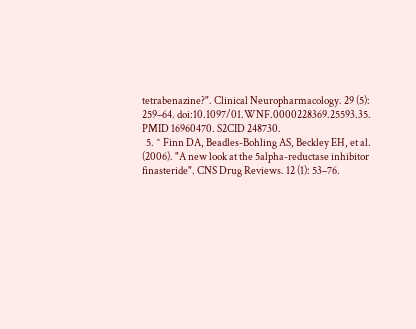tetrabenazine?". Clinical Neuropharmacology. 29 (5): 259–64. doi:10.1097/01.WNF.0000228369.25593.35. PMID 16960470. S2CID 248730.
  5. ^ Finn DA, Beadles-Bohling AS, Beckley EH, et al. (2006). "A new look at the 5alpha-reductase inhibitor finasteride". CNS Drug Reviews. 12 (1): 53–76.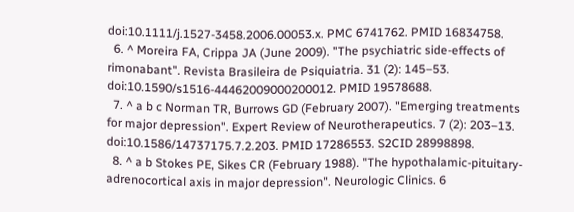doi:10.1111/j.1527-3458.2006.00053.x. PMC 6741762. PMID 16834758.
  6. ^ Moreira FA, Crippa JA (June 2009). "The psychiatric side-effects of rimonabant". Revista Brasileira de Psiquiatria. 31 (2): 145–53. doi:10.1590/s1516-44462009000200012. PMID 19578688.
  7. ^ a b c Norman TR, Burrows GD (February 2007). "Emerging treatments for major depression". Expert Review of Neurotherapeutics. 7 (2): 203–13. doi:10.1586/14737175.7.2.203. PMID 17286553. S2CID 28998898.
  8. ^ a b Stokes PE, Sikes CR (February 1988). "The hypothalamic-pituitary-adrenocortical axis in major depression". Neurologic Clinics. 6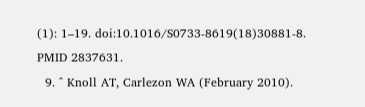(1): 1–19. doi:10.1016/S0733-8619(18)30881-8. PMID 2837631.
  9. ^ Knoll AT, Carlezon WA (February 2010).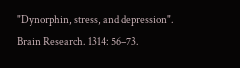"Dynorphin, stress, and depression". Brain Research. 1314: 56–73.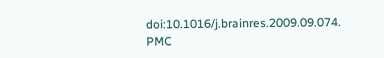doi:10.1016/j.brainres.2009.09.074. PMC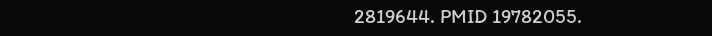2819644. PMID 19782055.